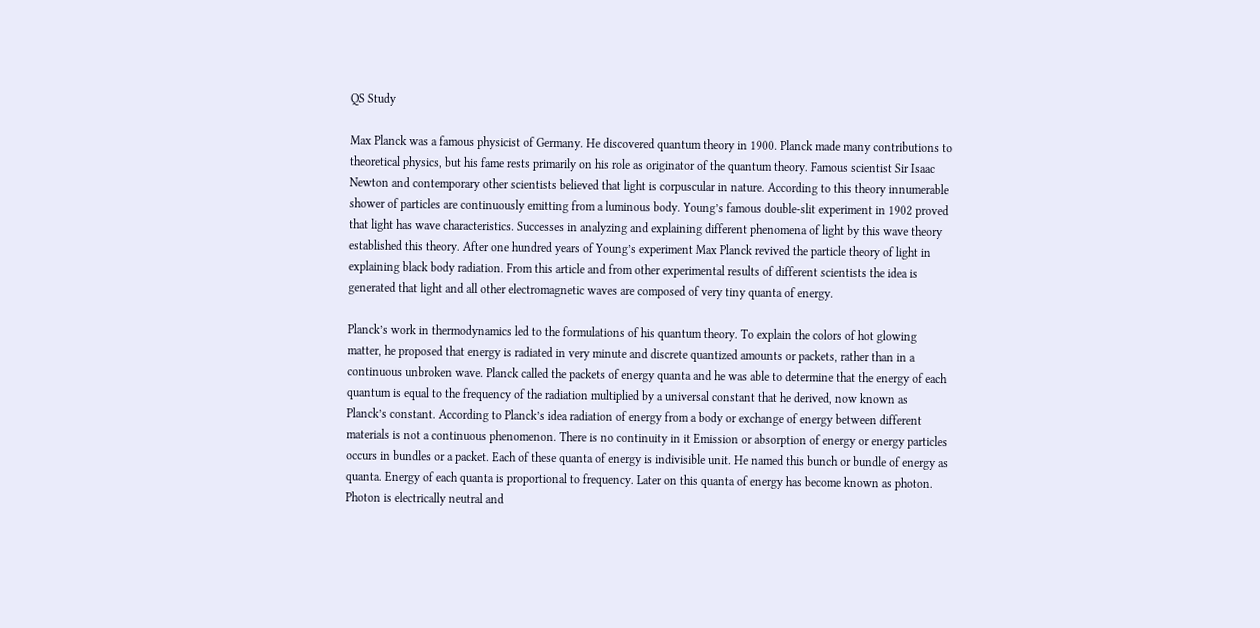QS Study

Max Planck was a famous physicist of Germany. He discovered quantum theory in 1900. Planck made many contributions to theoretical physics, but his fame rests primarily on his role as originator of the quantum theory. Famous scientist Sir Isaac Newton and contemporary other scientists believed that light is corpuscular in nature. According to this theory innumerable shower of particles are continuously emitting from a luminous body. Young’s famous double-slit experiment in 1902 proved that light has wave characteristics. Successes in analyzing and explaining different phenomena of light by this wave theory established this theory. After one hundred years of Young’s experiment Max Planck revived the particle theory of light in explaining black body radiation. From this article and from other experimental results of different scientists the idea is generated that light and all other electromagnetic waves are composed of very tiny quanta of energy.

Planck’s work in thermodynamics led to the formulations of his quantum theory. To explain the colors of hot glowing matter, he proposed that energy is radiated in very minute and discrete quantized amounts or packets, rather than in a continuous unbroken wave. Planck called the packets of energy quanta and he was able to determine that the energy of each quantum is equal to the frequency of the radiation multiplied by a universal constant that he derived, now known as Planck’s constant. According to Planck’s idea radiation of energy from a body or exchange of energy between different materials is not a continuous phenomenon. There is no continuity in it Emission or absorption of energy or energy particles occurs in bundles or a packet. Each of these quanta of energy is indivisible unit. He named this bunch or bundle of energy as quanta. Energy of each quanta is proportional to frequency. Later on this quanta of energy has become known as photon. Photon is electrically neutral and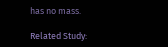has no mass.

Related Study: